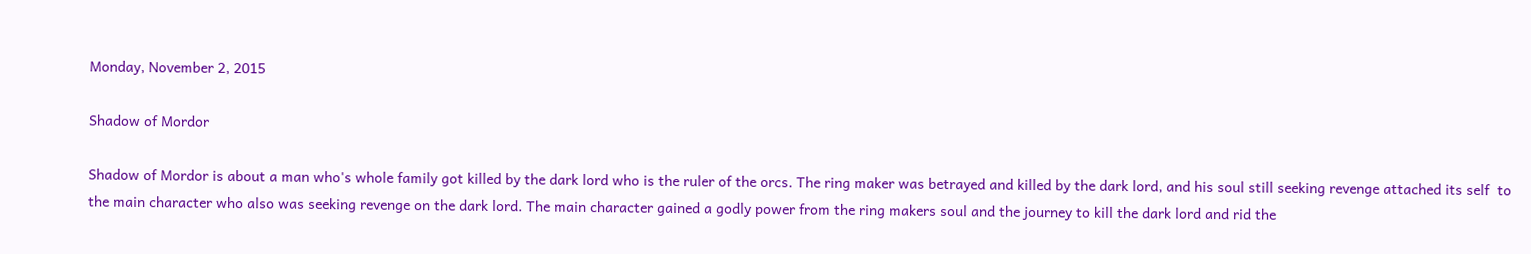Monday, November 2, 2015

Shadow of Mordor

Shadow of Mordor is about a man who's whole family got killed by the dark lord who is the ruler of the orcs. The ring maker was betrayed and killed by the dark lord, and his soul still seeking revenge attached its self  to the main character who also was seeking revenge on the dark lord. The main character gained a godly power from the ring makers soul and the journey to kill the dark lord and rid the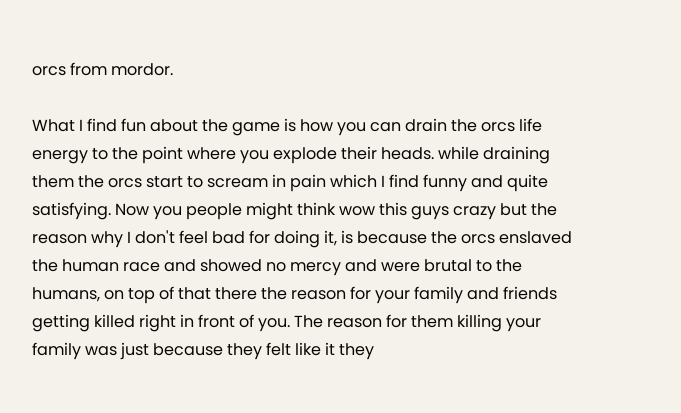orcs from mordor.

What I find fun about the game is how you can drain the orcs life energy to the point where you explode their heads. while draining them the orcs start to scream in pain which I find funny and quite satisfying. Now you people might think wow this guys crazy but the reason why I don't feel bad for doing it, is because the orcs enslaved the human race and showed no mercy and were brutal to the humans, on top of that there the reason for your family and friends getting killed right in front of you. The reason for them killing your family was just because they felt like it they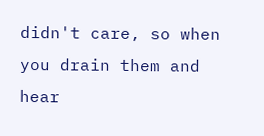didn't care, so when you drain them and hear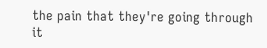the pain that they're going through it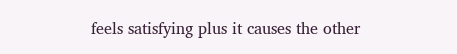feels satisfying plus it causes the other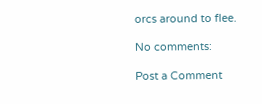orcs around to flee.

No comments:

Post a Comment